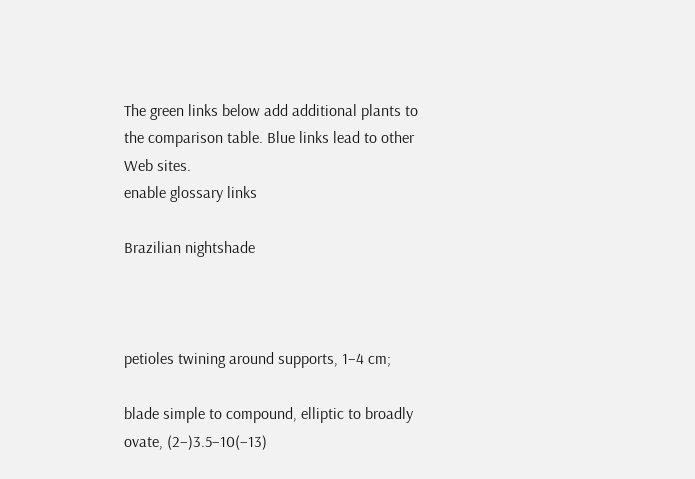The green links below add additional plants to the comparison table. Blue links lead to other Web sites.
enable glossary links

Brazilian nightshade



petioles twining around supports, 1–4 cm;

blade simple to compound, elliptic to broadly ovate, (2–)3.5–10(–13)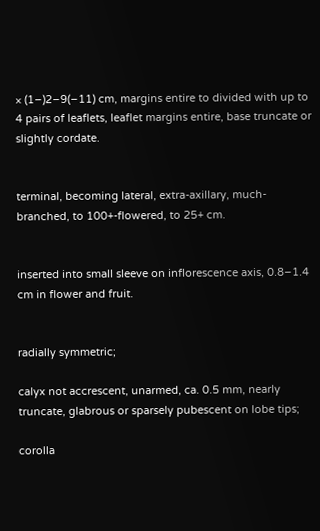× (1–)2–9(–11) cm, margins entire to divided with up to 4 pairs of leaflets, leaflet margins entire, base truncate or slightly cordate.


terminal, becoming lateral, extra-axillary, much-branched, to 100+-flowered, to 25+ cm.


inserted into small sleeve on inflorescence axis, 0.8–1.4 cm in flower and fruit.


radially symmetric;

calyx not accrescent, unarmed, ca. 0.5 mm, nearly truncate, glabrous or sparsely pubescent on lobe tips;

corolla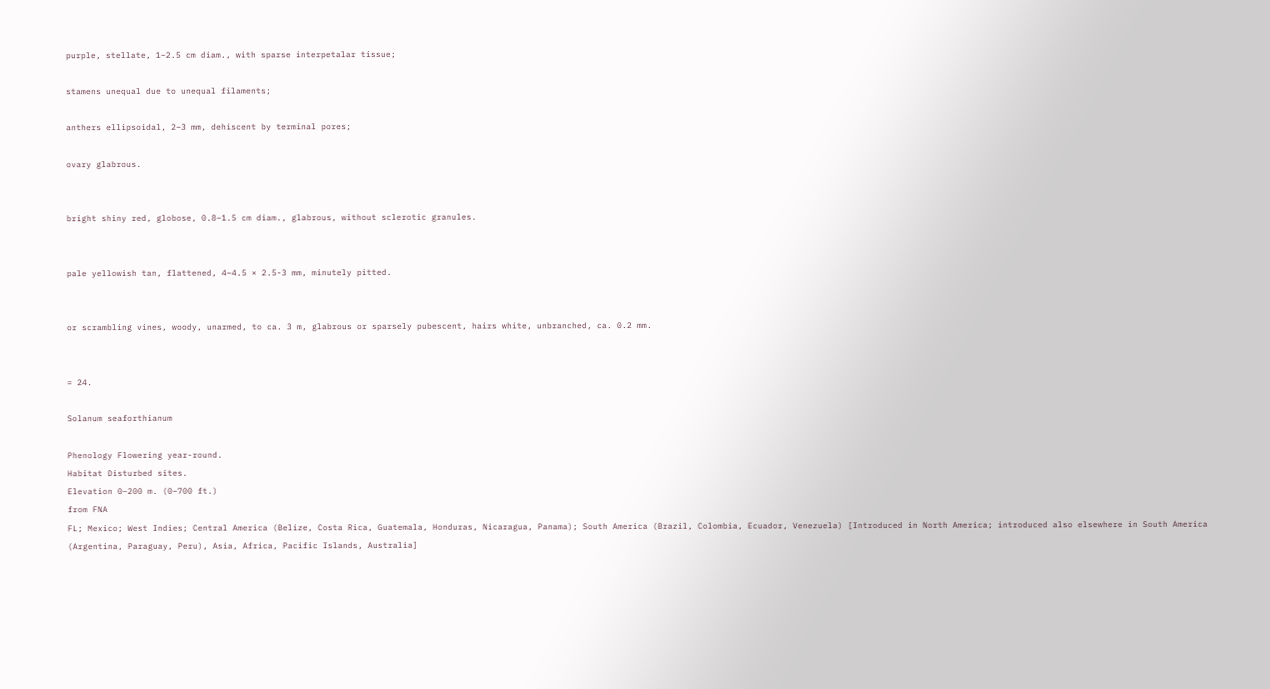purple, stellate, 1–2.5 cm diam., with sparse interpetalar tissue;

stamens unequal due to unequal filaments;

anthers ellipsoidal, 2–3 mm, dehiscent by terminal pores;

ovary glabrous.


bright shiny red, globose, 0.8–1.5 cm diam., glabrous, without sclerotic granules.


pale yellowish tan, flattened, 4–4.5 × 2.5-3 mm, minutely pitted.


or scrambling vines, woody, unarmed, to ca. 3 m, glabrous or sparsely pubescent, hairs white, unbranched, ca. 0.2 mm.


= 24.

Solanum seaforthianum

Phenology Flowering year-round.
Habitat Disturbed sites.
Elevation 0–200 m. (0–700 ft.)
from FNA
FL; Mexico; West Indies; Central America (Belize, Costa Rica, Guatemala, Honduras, Nicaragua, Panama); South America (Brazil, Colombia, Ecuador, Venezuela) [Introduced in North America; introduced also elsewhere in South America (Argentina, Paraguay, Peru), Asia, Africa, Pacific Islands, Australia]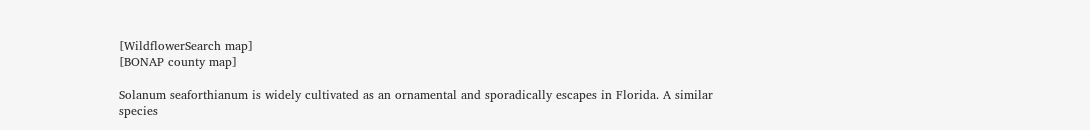[WildflowerSearch map]
[BONAP county map]

Solanum seaforthianum is widely cultivated as an ornamental and sporadically escapes in Florida. A similar species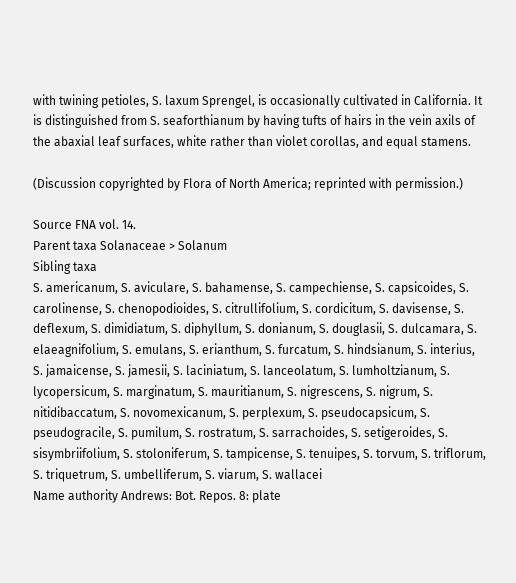with twining petioles, S. laxum Sprengel, is occasionally cultivated in California. It is distinguished from S. seaforthianum by having tufts of hairs in the vein axils of the abaxial leaf surfaces, white rather than violet corollas, and equal stamens.

(Discussion copyrighted by Flora of North America; reprinted with permission.)

Source FNA vol. 14.
Parent taxa Solanaceae > Solanum
Sibling taxa
S. americanum, S. aviculare, S. bahamense, S. campechiense, S. capsicoides, S. carolinense, S. chenopodioides, S. citrullifolium, S. cordicitum, S. davisense, S. deflexum, S. dimidiatum, S. diphyllum, S. donianum, S. douglasii, S. dulcamara, S. elaeagnifolium, S. emulans, S. erianthum, S. furcatum, S. hindsianum, S. interius, S. jamaicense, S. jamesii, S. laciniatum, S. lanceolatum, S. lumholtzianum, S. lycopersicum, S. marginatum, S. mauritianum, S. nigrescens, S. nigrum, S. nitidibaccatum, S. novomexicanum, S. perplexum, S. pseudocapsicum, S. pseudogracile, S. pumilum, S. rostratum, S. sarrachoides, S. setigeroides, S. sisymbriifolium, S. stoloniferum, S. tampicense, S. tenuipes, S. torvum, S. triflorum, S. triquetrum, S. umbelliferum, S. viarum, S. wallacei
Name authority Andrews: Bot. Repos. 8: plate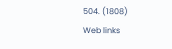504. (1808)
Web links